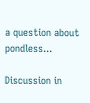a question about pondless...

Discussion in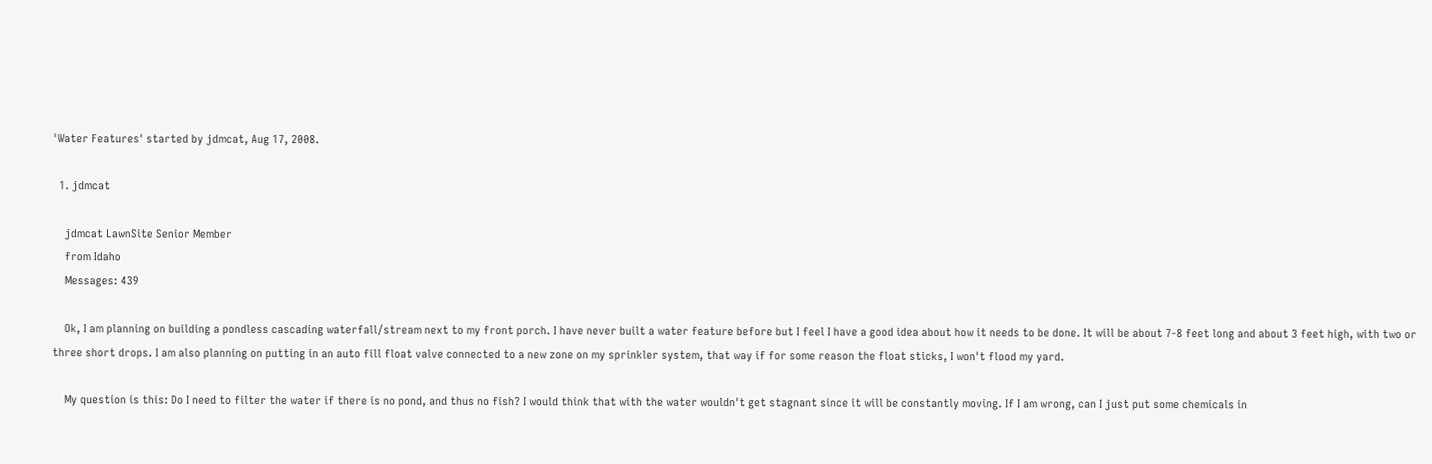'Water Features' started by jdmcat, Aug 17, 2008.

  1. jdmcat

    jdmcat LawnSite Senior Member
    from Idaho
    Messages: 439

    Ok, I am planning on building a pondless cascading waterfall/stream next to my front porch. I have never built a water feature before but I feel I have a good idea about how it needs to be done. It will be about 7-8 feet long and about 3 feet high, with two or three short drops. I am also planning on putting in an auto fill float valve connected to a new zone on my sprinkler system, that way if for some reason the float sticks, I won't flood my yard.

    My question is this: Do I need to filter the water if there is no pond, and thus no fish? I would think that with the water wouldn't get stagnant since it will be constantly moving. If I am wrong, can I just put some chemicals in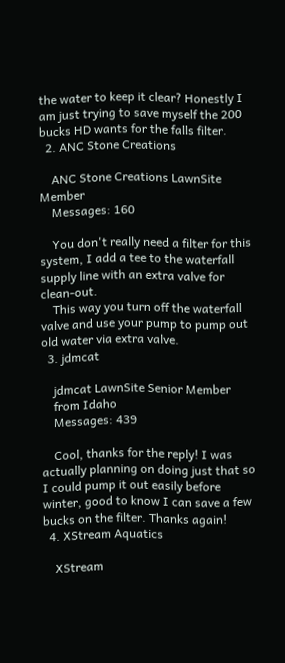the water to keep it clear? Honestly I am just trying to save myself the 200 bucks HD wants for the falls filter.
  2. ANC Stone Creations

    ANC Stone Creations LawnSite Member
    Messages: 160

    You don't really need a filter for this system, I add a tee to the waterfall supply line with an extra valve for clean-out.
    This way you turn off the waterfall valve and use your pump to pump out old water via extra valve.
  3. jdmcat

    jdmcat LawnSite Senior Member
    from Idaho
    Messages: 439

    Cool, thanks for the reply! I was actually planning on doing just that so I could pump it out easily before winter, good to know I can save a few bucks on the filter. Thanks again!
  4. XStream Aquatics

    XStream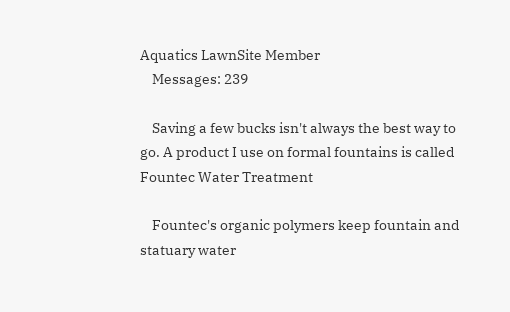Aquatics LawnSite Member
    Messages: 239

    Saving a few bucks isn't always the best way to go. A product I use on formal fountains is called Fountec Water Treatment

    Fountec's organic polymers keep fountain and statuary water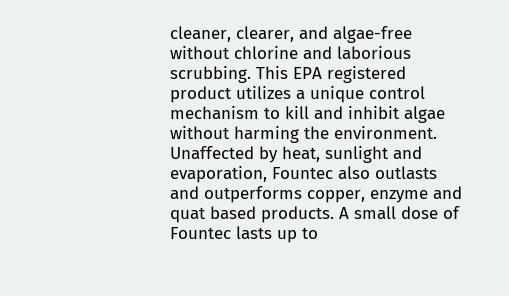cleaner, clearer, and algae-free without chlorine and laborious scrubbing. This EPA registered product utilizes a unique control mechanism to kill and inhibit algae without harming the environment. Unaffected by heat, sunlight and evaporation, Fountec also outlasts and outperforms copper, enzyme and quat based products. A small dose of Fountec lasts up to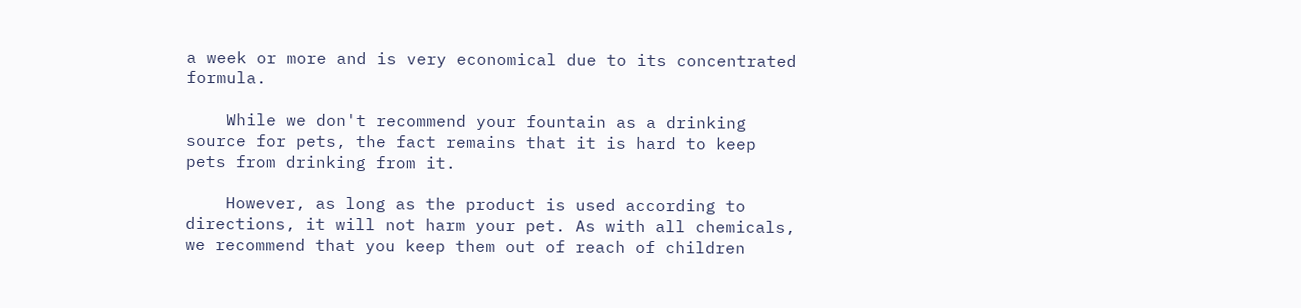a week or more and is very economical due to its concentrated formula.

    While we don't recommend your fountain as a drinking source for pets, the fact remains that it is hard to keep pets from drinking from it.

    However, as long as the product is used according to directions, it will not harm your pet. As with all chemicals, we recommend that you keep them out of reach of children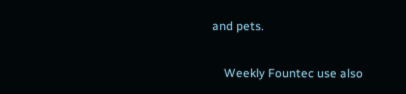and pets.

    Weekly Fountec use also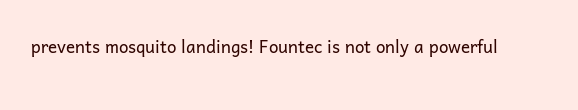prevents mosquito landings! Fountec is not only a powerful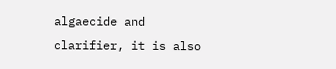algaecide and clarifier, it is also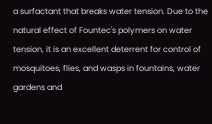a surfactant that breaks water tension. Due to the natural effect of Fountec's polymers on water tension, it is an excellent deterrent for control of mosquitoes, flies, and wasps in fountains, water gardens and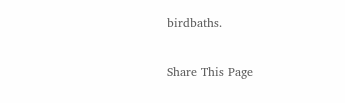birdbaths.

Share This Page